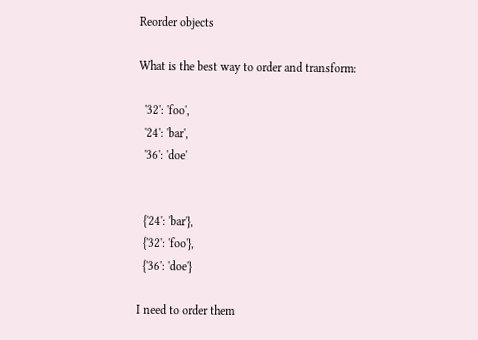Reorder objects

What is the best way to order and transform:

  '32': 'foo',
  '24': 'bar',
  '36': 'doe'


  {'24': 'bar'},
  {'32': 'foo'},
  {'36': 'doe'}

I need to order them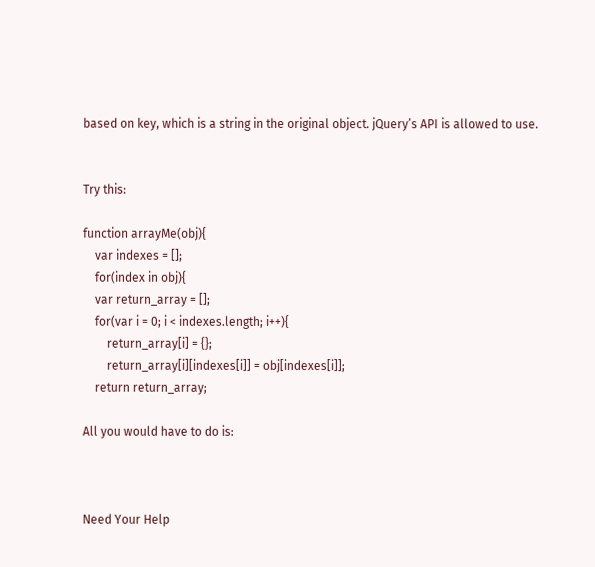based on key, which is a string in the original object. jQuery’s API is allowed to use.


Try this:

function arrayMe(obj){
    var indexes = [];
    for(index in obj){
    var return_array = [];
    for(var i = 0; i < indexes.length; i++){
        return_array[i] = {};
        return_array[i][indexes[i]] = obj[indexes[i]];
    return return_array;

All you would have to do is:



Need Your Help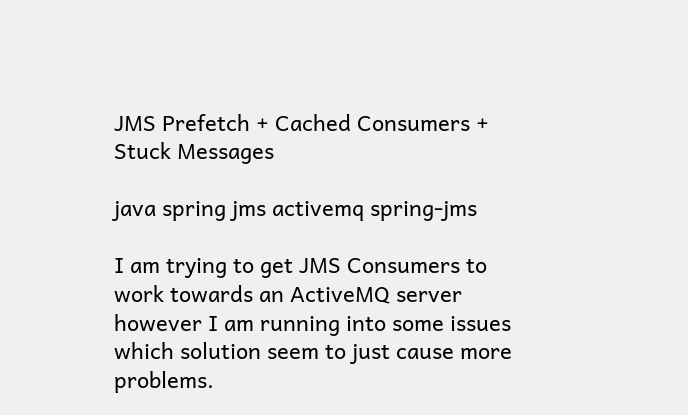JMS Prefetch + Cached Consumers + Stuck Messages

java spring jms activemq spring-jms

I am trying to get JMS Consumers to work towards an ActiveMQ server however I am running into some issues which solution seem to just cause more problems.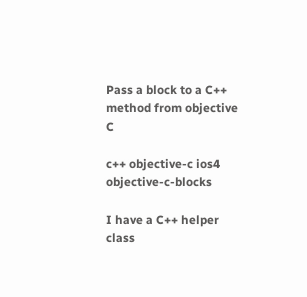Pass a block to a C++ method from objective C

c++ objective-c ios4 objective-c-blocks

I have a C++ helper class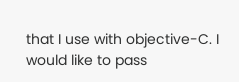that I use with objective-C. I would like to pass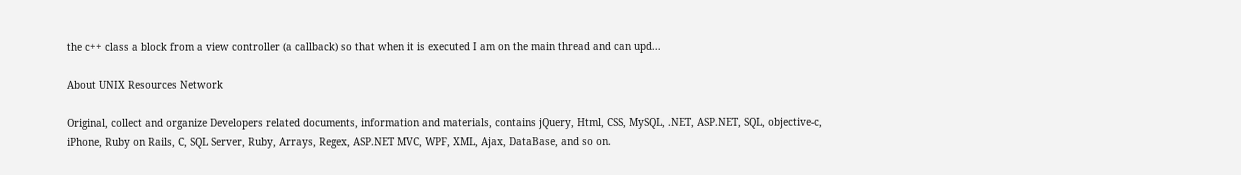the c++ class a block from a view controller (a callback) so that when it is executed I am on the main thread and can upd...

About UNIX Resources Network

Original, collect and organize Developers related documents, information and materials, contains jQuery, Html, CSS, MySQL, .NET, ASP.NET, SQL, objective-c, iPhone, Ruby on Rails, C, SQL Server, Ruby, Arrays, Regex, ASP.NET MVC, WPF, XML, Ajax, DataBase, and so on.